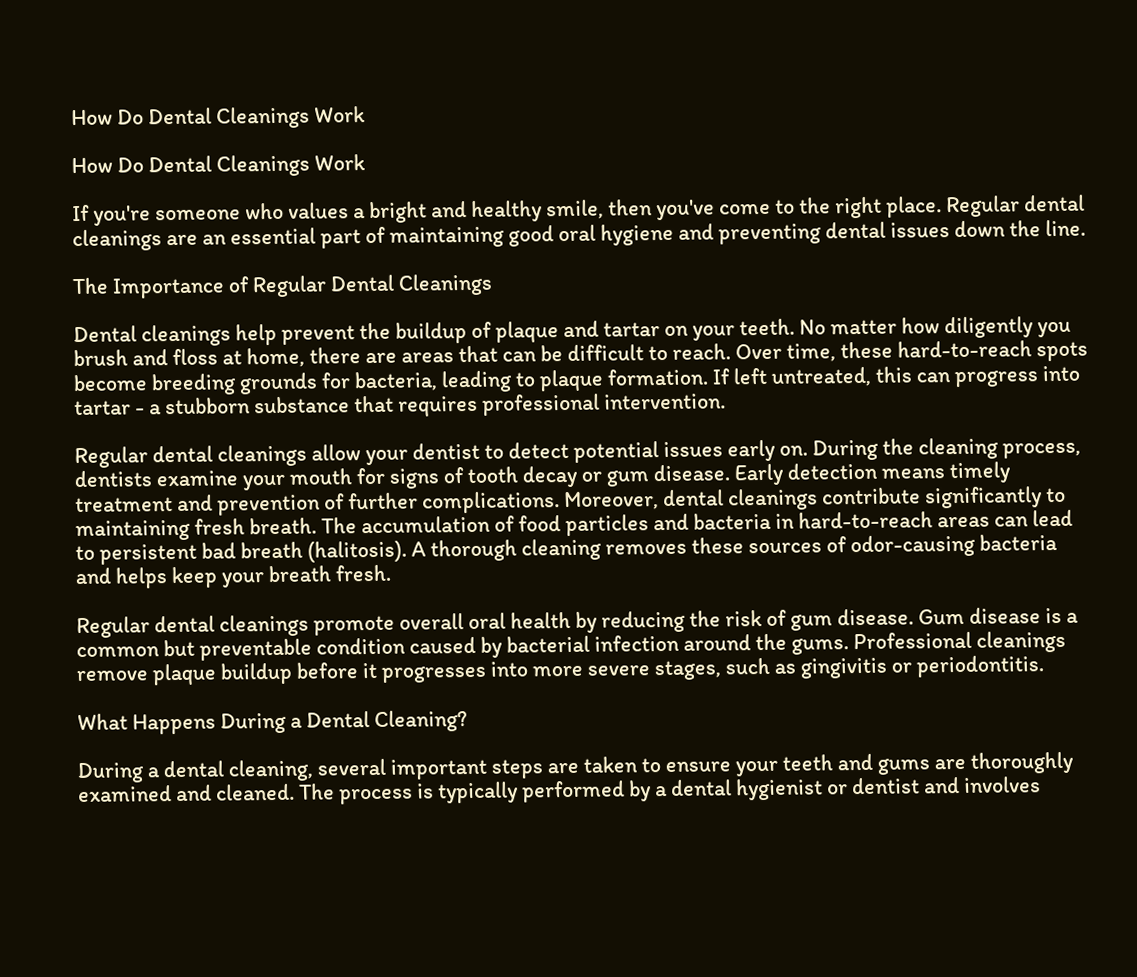How Do Dental Cleanings Work

How Do Dental Cleanings Work

If you're someone who values a bright and healthy smile, then you've come to the right place. Regular dental cleanings are an essential part of maintaining good oral hygiene and preventing dental issues down the line.

The Importance of Regular Dental Cleanings

Dental cleanings help prevent the buildup of plaque and tartar on your teeth. No matter how diligently you brush and floss at home, there are areas that can be difficult to reach. Over time, these hard-to-reach spots become breeding grounds for bacteria, leading to plaque formation. If left untreated, this can progress into tartar - a stubborn substance that requires professional intervention.

Regular dental cleanings allow your dentist to detect potential issues early on. During the cleaning process, dentists examine your mouth for signs of tooth decay or gum disease. Early detection means timely treatment and prevention of further complications. Moreover, dental cleanings contribute significantly to maintaining fresh breath. The accumulation of food particles and bacteria in hard-to-reach areas can lead to persistent bad breath (halitosis). A thorough cleaning removes these sources of odor-causing bacteria and helps keep your breath fresh.

Regular dental cleanings promote overall oral health by reducing the risk of gum disease. Gum disease is a common but preventable condition caused by bacterial infection around the gums. Professional cleanings remove plaque buildup before it progresses into more severe stages, such as gingivitis or periodontitis.

What Happens During a Dental Cleaning?

During a dental cleaning, several important steps are taken to ensure your teeth and gums are thoroughly examined and cleaned. The process is typically performed by a dental hygienist or dentist and involves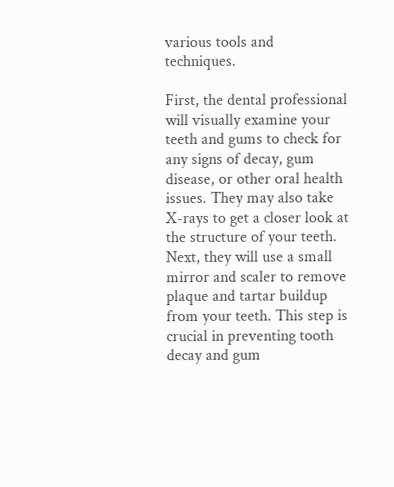various tools and techniques.

First, the dental professional will visually examine your teeth and gums to check for any signs of decay, gum disease, or other oral health issues. They may also take X-rays to get a closer look at the structure of your teeth. Next, they will use a small mirror and scaler to remove plaque and tartar buildup from your teeth. This step is crucial in preventing tooth decay and gum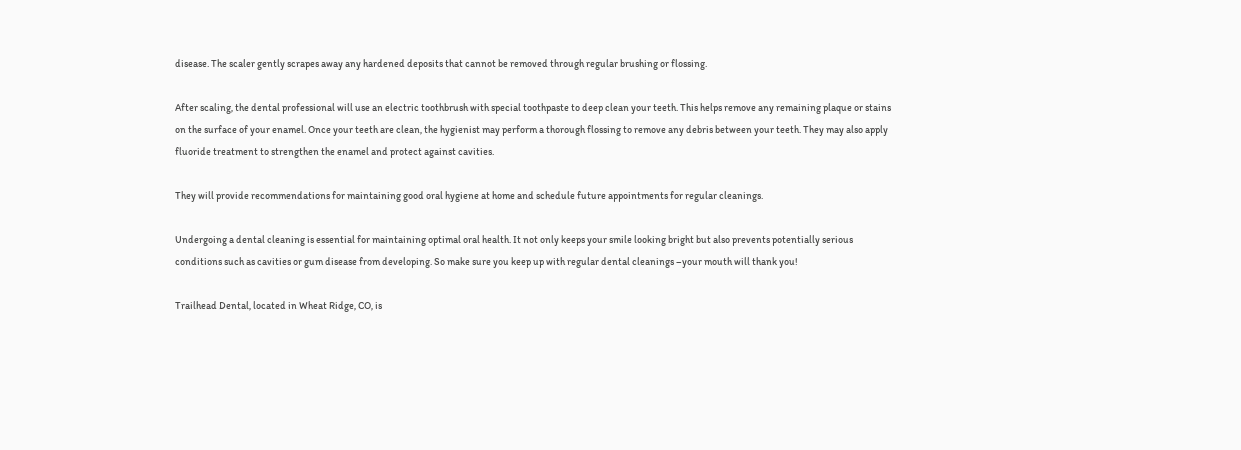disease. The scaler gently scrapes away any hardened deposits that cannot be removed through regular brushing or flossing.

After scaling, the dental professional will use an electric toothbrush with special toothpaste to deep clean your teeth. This helps remove any remaining plaque or stains on the surface of your enamel. Once your teeth are clean, the hygienist may perform a thorough flossing to remove any debris between your teeth. They may also apply fluoride treatment to strengthen the enamel and protect against cavities.

They will provide recommendations for maintaining good oral hygiene at home and schedule future appointments for regular cleanings.

Undergoing a dental cleaning is essential for maintaining optimal oral health. It not only keeps your smile looking bright but also prevents potentially serious conditions such as cavities or gum disease from developing. So make sure you keep up with regular dental cleanings –your mouth will thank you!

Trailhead Dental, located in Wheat Ridge, CO, is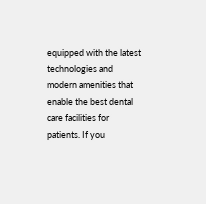equipped with the latest technologies and modern amenities that enable the best dental care facilities for patients. If you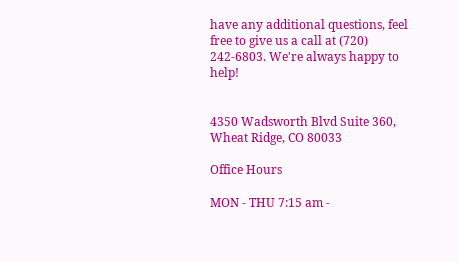have any additional questions, feel free to give us a call at (720) 242-6803. We're always happy to help!


4350 Wadsworth Blvd Suite 360, Wheat Ridge, CO 80033

Office Hours

MON - THU 7:15 am -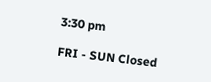3:30 pm

FRI - SUN Closed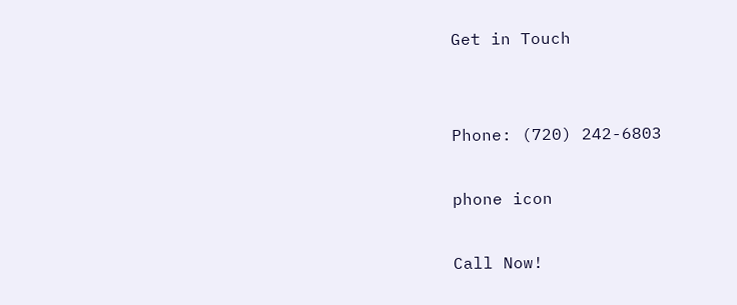Get in Touch


Phone: (720) 242-6803

phone icon

Call Now!